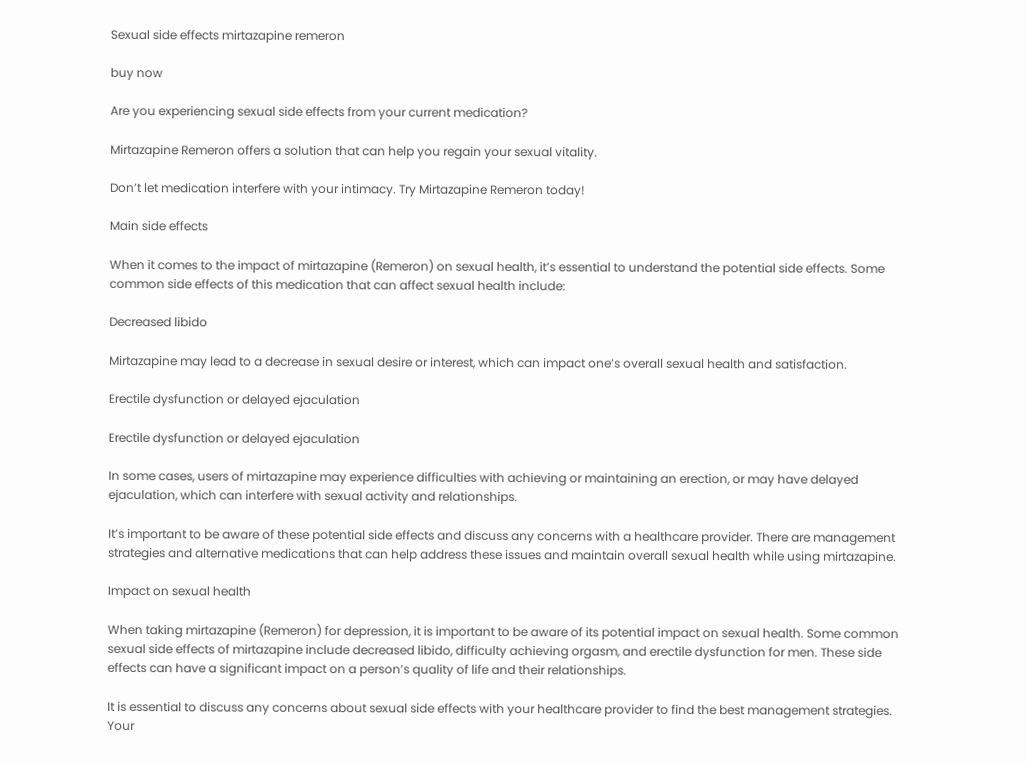Sexual side effects mirtazapine remeron

buy now

Are you experiencing sexual side effects from your current medication?

Mirtazapine Remeron offers a solution that can help you regain your sexual vitality.

Don’t let medication interfere with your intimacy. Try Mirtazapine Remeron today!

Main side effects

When it comes to the impact of mirtazapine (Remeron) on sexual health, it’s essential to understand the potential side effects. Some common side effects of this medication that can affect sexual health include:

Decreased libido

Mirtazapine may lead to a decrease in sexual desire or interest, which can impact one’s overall sexual health and satisfaction.

Erectile dysfunction or delayed ejaculation

Erectile dysfunction or delayed ejaculation

In some cases, users of mirtazapine may experience difficulties with achieving or maintaining an erection, or may have delayed ejaculation, which can interfere with sexual activity and relationships.

It’s important to be aware of these potential side effects and discuss any concerns with a healthcare provider. There are management strategies and alternative medications that can help address these issues and maintain overall sexual health while using mirtazapine.

Impact on sexual health

When taking mirtazapine (Remeron) for depression, it is important to be aware of its potential impact on sexual health. Some common sexual side effects of mirtazapine include decreased libido, difficulty achieving orgasm, and erectile dysfunction for men. These side effects can have a significant impact on a person’s quality of life and their relationships.

It is essential to discuss any concerns about sexual side effects with your healthcare provider to find the best management strategies. Your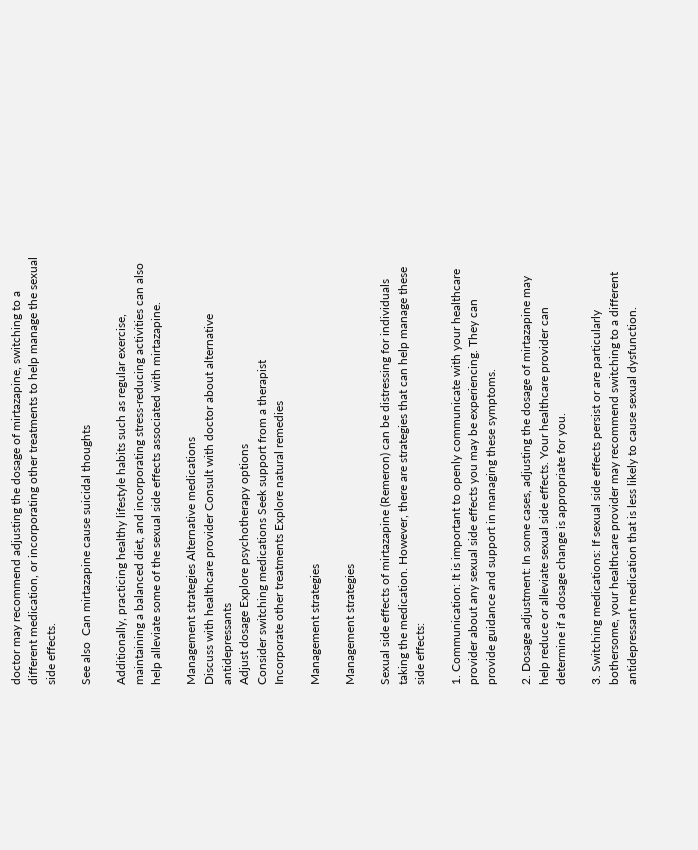doctor may recommend adjusting the dosage of mirtazapine, switching to a different medication, or incorporating other treatments to help manage the sexual side effects.

See also  Can mirtazapine cause suicidal thoughts

Additionally, practicing healthy lifestyle habits such as regular exercise, maintaining a balanced diet, and incorporating stress-reducing activities can also help alleviate some of the sexual side effects associated with mirtazapine.

Management strategies Alternative medications
Discuss with healthcare provider Consult with doctor about alternative antidepressants
Adjust dosage Explore psychotherapy options
Consider switching medications Seek support from a therapist
Incorporate other treatments Explore natural remedies

Management strategies

Management strategies

Sexual side effects of mirtazapine (Remeron) can be distressing for individuals taking the medication. However, there are strategies that can help manage these side effects:

1. Communication: It is important to openly communicate with your healthcare provider about any sexual side effects you may be experiencing. They can provide guidance and support in managing these symptoms.

2. Dosage adjustment: In some cases, adjusting the dosage of mirtazapine may help reduce or alleviate sexual side effects. Your healthcare provider can determine if a dosage change is appropriate for you.

3. Switching medications: If sexual side effects persist or are particularly bothersome, your healthcare provider may recommend switching to a different antidepressant medication that is less likely to cause sexual dysfunction.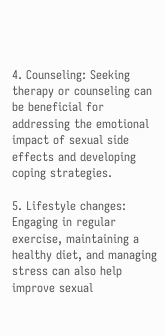4. Counseling: Seeking therapy or counseling can be beneficial for addressing the emotional impact of sexual side effects and developing coping strategies.

5. Lifestyle changes: Engaging in regular exercise, maintaining a healthy diet, and managing stress can also help improve sexual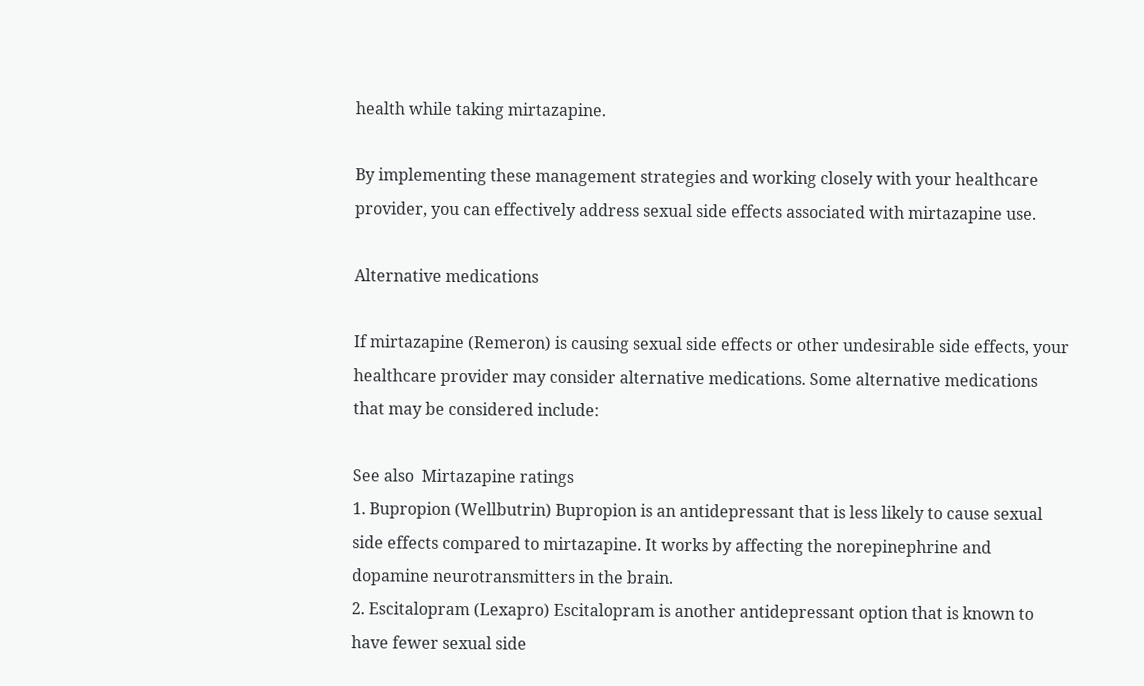health while taking mirtazapine.

By implementing these management strategies and working closely with your healthcare provider, you can effectively address sexual side effects associated with mirtazapine use.

Alternative medications

If mirtazapine (Remeron) is causing sexual side effects or other undesirable side effects, your healthcare provider may consider alternative medications. Some alternative medications that may be considered include:

See also  Mirtazapine ratings
1. Bupropion (Wellbutrin) Bupropion is an antidepressant that is less likely to cause sexual side effects compared to mirtazapine. It works by affecting the norepinephrine and dopamine neurotransmitters in the brain.
2. Escitalopram (Lexapro) Escitalopram is another antidepressant option that is known to have fewer sexual side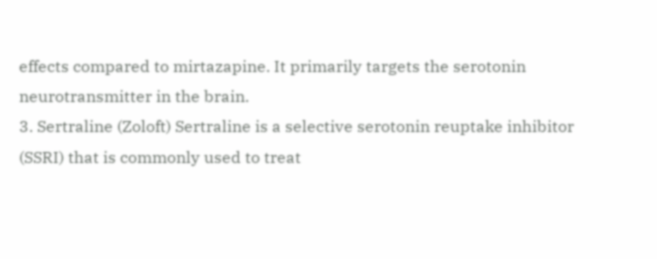effects compared to mirtazapine. It primarily targets the serotonin neurotransmitter in the brain.
3. Sertraline (Zoloft) Sertraline is a selective serotonin reuptake inhibitor (SSRI) that is commonly used to treat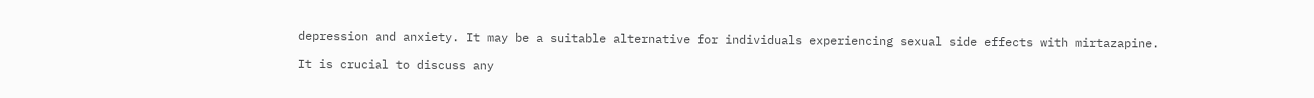depression and anxiety. It may be a suitable alternative for individuals experiencing sexual side effects with mirtazapine.

It is crucial to discuss any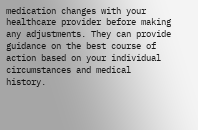medication changes with your healthcare provider before making any adjustments. They can provide guidance on the best course of action based on your individual circumstances and medical history.